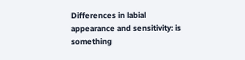Differences in labial appearance and sensitivity: is something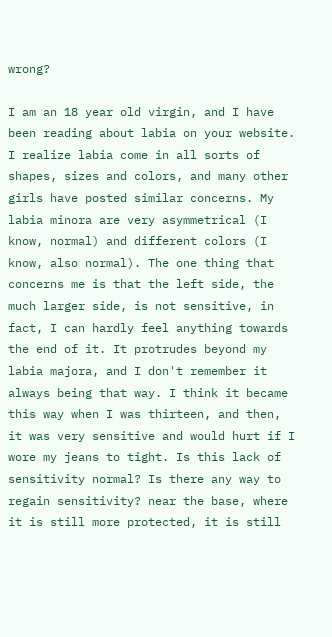wrong?

I am an 18 year old virgin, and I have been reading about labia on your website. I realize labia come in all sorts of shapes, sizes and colors, and many other girls have posted similar concerns. My labia minora are very asymmetrical (I know, normal) and different colors (I know, also normal). The one thing that concerns me is that the left side, the much larger side, is not sensitive, in fact, I can hardly feel anything towards the end of it. It protrudes beyond my labia majora, and I don't remember it always being that way. I think it became this way when I was thirteen, and then, it was very sensitive and would hurt if I wore my jeans to tight. Is this lack of sensitivity normal? Is there any way to regain sensitivity? near the base, where it is still more protected, it is still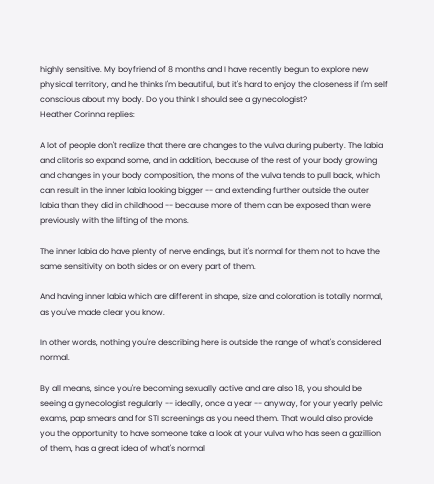highly sensitive. My boyfriend of 8 months and I have recently begun to explore new physical territory, and he thinks I'm beautiful, but it's hard to enjoy the closeness if I'm self conscious about my body. Do you think I should see a gynecologist?
Heather Corinna replies:

A lot of people don't realize that there are changes to the vulva during puberty. The labia and clitoris so expand some, and in addition, because of the rest of your body growing and changes in your body composition, the mons of the vulva tends to pull back, which can result in the inner labia looking bigger -- and extending further outside the outer labia than they did in childhood -- because more of them can be exposed than were previously with the lifting of the mons.

The inner labia do have plenty of nerve endings, but it's normal for them not to have the same sensitivity on both sides or on every part of them.

And having inner labia which are different in shape, size and coloration is totally normal, as you've made clear you know.

In other words, nothing you're describing here is outside the range of what's considered normal.

By all means, since you're becoming sexually active and are also 18, you should be seeing a gynecologist regularly -- ideally, once a year -- anyway, for your yearly pelvic exams, pap smears and for STI screenings as you need them. That would also provide you the opportunity to have someone take a look at your vulva who has seen a gazillion of them, has a great idea of what's normal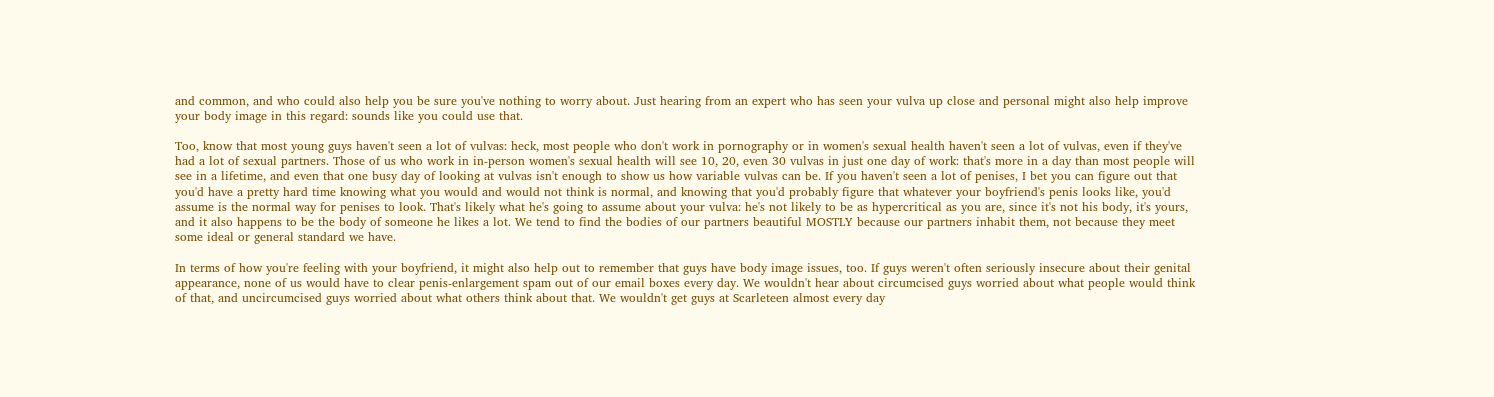and common, and who could also help you be sure you've nothing to worry about. Just hearing from an expert who has seen your vulva up close and personal might also help improve your body image in this regard: sounds like you could use that.

Too, know that most young guys haven't seen a lot of vulvas: heck, most people who don't work in pornography or in women's sexual health haven't seen a lot of vulvas, even if they've had a lot of sexual partners. Those of us who work in in-person women's sexual health will see 10, 20, even 30 vulvas in just one day of work: that's more in a day than most people will see in a lifetime, and even that one busy day of looking at vulvas isn't enough to show us how variable vulvas can be. If you haven't seen a lot of penises, I bet you can figure out that you'd have a pretty hard time knowing what you would and would not think is normal, and knowing that you'd probably figure that whatever your boyfriend's penis looks like, you'd assume is the normal way for penises to look. That's likely what he's going to assume about your vulva: he's not likely to be as hypercritical as you are, since it's not his body, it's yours, and it also happens to be the body of someone he likes a lot. We tend to find the bodies of our partners beautiful MOSTLY because our partners inhabit them, not because they meet some ideal or general standard we have.

In terms of how you're feeling with your boyfriend, it might also help out to remember that guys have body image issues, too. If guys weren't often seriously insecure about their genital appearance, none of us would have to clear penis-enlargement spam out of our email boxes every day. We wouldn't hear about circumcised guys worried about what people would think of that, and uncircumcised guys worried about what others think about that. We wouldn't get guys at Scarleteen almost every day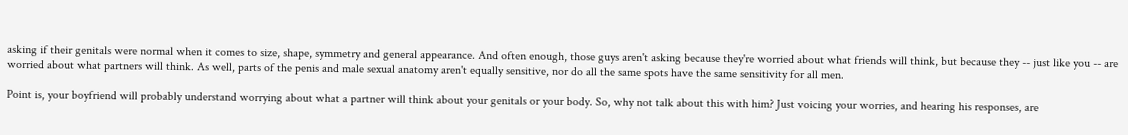asking if their genitals were normal when it comes to size, shape, symmetry and general appearance. And often enough, those guys aren't asking because they're worried about what friends will think, but because they -- just like you -- are worried about what partners will think. As well, parts of the penis and male sexual anatomy aren't equally sensitive, nor do all the same spots have the same sensitivity for all men.

Point is, your boyfriend will probably understand worrying about what a partner will think about your genitals or your body. So, why not talk about this with him? Just voicing your worries, and hearing his responses, are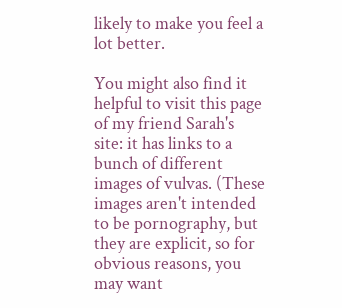likely to make you feel a lot better.

You might also find it helpful to visit this page of my friend Sarah's site: it has links to a bunch of different images of vulvas. (These images aren't intended to be pornography, but they are explicit, so for obvious reasons, you may want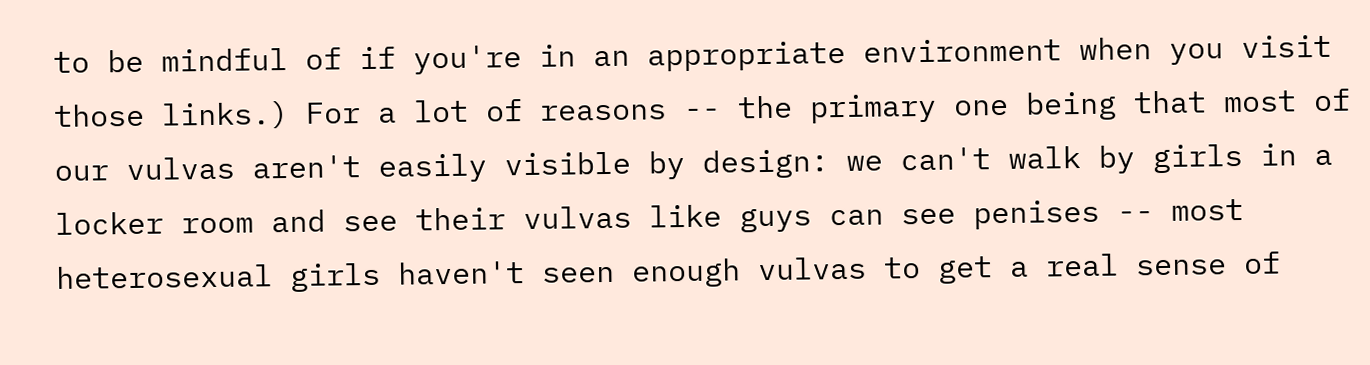to be mindful of if you're in an appropriate environment when you visit those links.) For a lot of reasons -- the primary one being that most of our vulvas aren't easily visible by design: we can't walk by girls in a locker room and see their vulvas like guys can see penises -- most heterosexual girls haven't seen enough vulvas to get a real sense of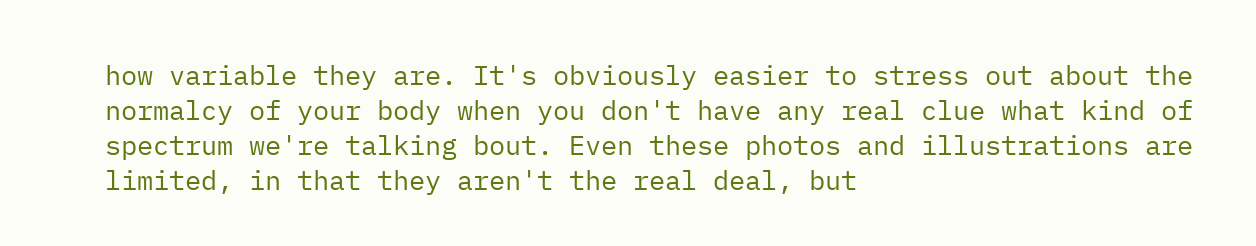how variable they are. It's obviously easier to stress out about the normalcy of your body when you don't have any real clue what kind of spectrum we're talking bout. Even these photos and illustrations are limited, in that they aren't the real deal, but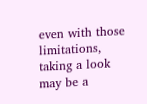even with those limitations, taking a look may be a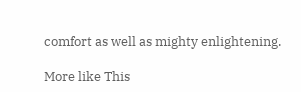comfort as well as mighty enlightening.

More like This